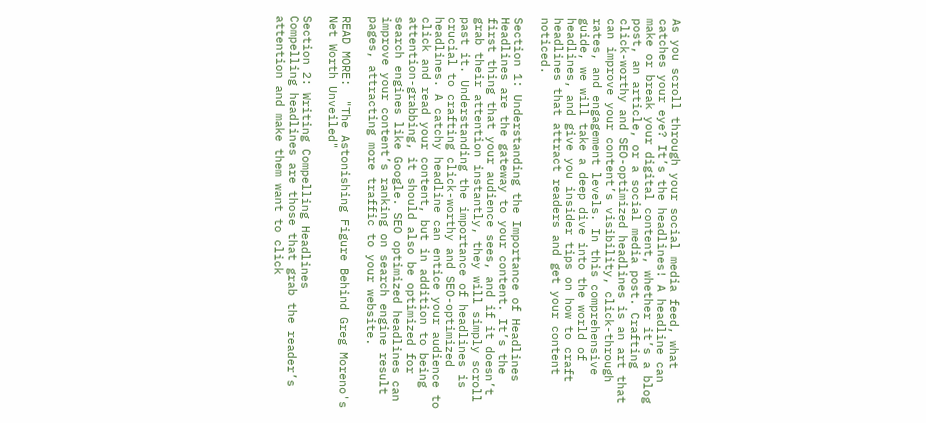As you scroll through your social media feed, what catches your eye? It’s the headlines! A headline can make or break your digital content, whether it’s a blog post, an article, or a social media post. Crafting click-worthy and SEO-optimized headlines is an art that can improve your content’s visibility, click-through rates, and engagement levels. In this comprehensive guide, we will take a deep dive into the world of headlines, and give you insider tips on how to craft headlines that attract readers and get your content noticed.

Section 1: Understanding the Importance of Headlines
Headlines are the gateway to your content. It’s the first thing that your audience sees, and if it doesn’t grab their attention instantly, they will simply scroll past it. Understanding the importance of headlines is crucial to crafting click-worthy and SEO-optimized headlines. A catchy headline can entice your audience to click and read your content, but in addition to being attention-grabbing, it should also be optimized for search engines like Google. SEO optimized headlines can improve your content’s ranking on search engine result pages, attracting more traffic to your website.

READ MORE:  "The Astonishing Figure Behind Greg Moreno's Net Worth Unveiled"

Section 2: Writing Compelling Headlines
Compelling headlines are those that grab the reader’s attention and make them want to click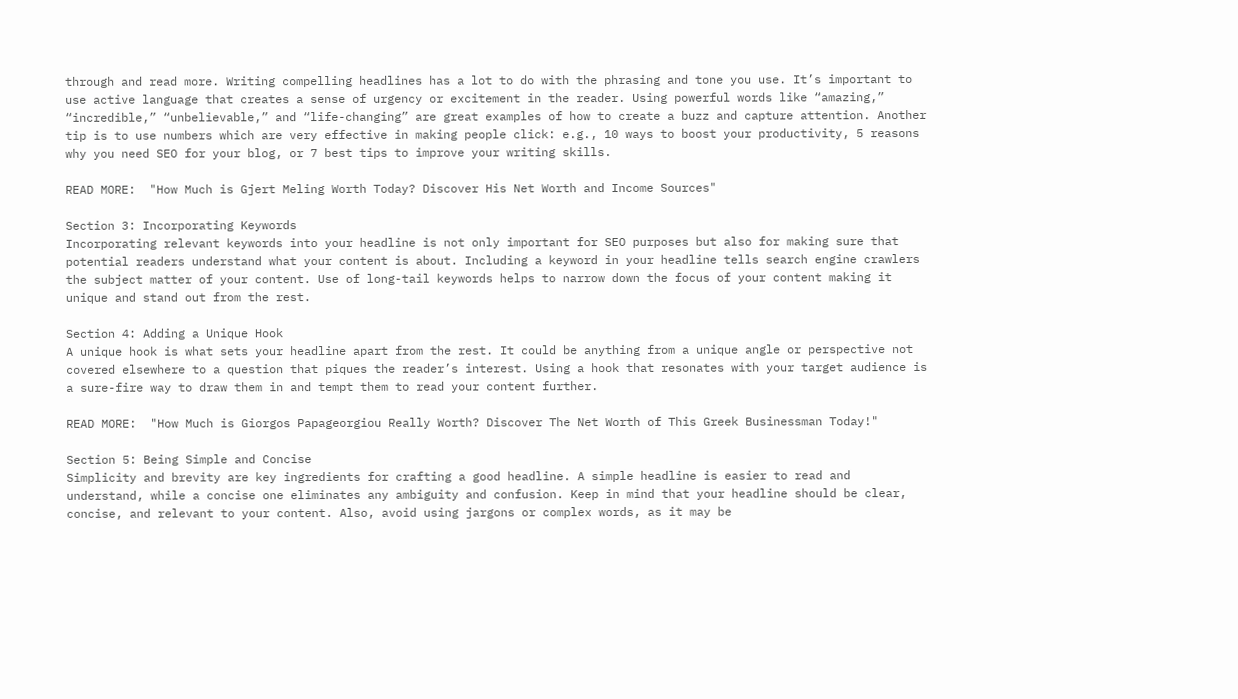through and read more. Writing compelling headlines has a lot to do with the phrasing and tone you use. It’s important to use active language that creates a sense of urgency or excitement in the reader. Using powerful words like “amazing,” “incredible,” “unbelievable,” and “life-changing” are great examples of how to create a buzz and capture attention. Another tip is to use numbers which are very effective in making people click: e.g., 10 ways to boost your productivity, 5 reasons why you need SEO for your blog, or 7 best tips to improve your writing skills.

READ MORE:  "How Much is Gjert Meling Worth Today? Discover His Net Worth and Income Sources"

Section 3: Incorporating Keywords
Incorporating relevant keywords into your headline is not only important for SEO purposes but also for making sure that potential readers understand what your content is about. Including a keyword in your headline tells search engine crawlers the subject matter of your content. Use of long-tail keywords helps to narrow down the focus of your content making it unique and stand out from the rest.

Section 4: Adding a Unique Hook
A unique hook is what sets your headline apart from the rest. It could be anything from a unique angle or perspective not covered elsewhere to a question that piques the reader’s interest. Using a hook that resonates with your target audience is a sure-fire way to draw them in and tempt them to read your content further.

READ MORE:  "How Much is Giorgos Papageorgiou Really Worth? Discover The Net Worth of This Greek Businessman Today!"

Section 5: Being Simple and Concise
Simplicity and brevity are key ingredients for crafting a good headline. A simple headline is easier to read and understand, while a concise one eliminates any ambiguity and confusion. Keep in mind that your headline should be clear, concise, and relevant to your content. Also, avoid using jargons or complex words, as it may be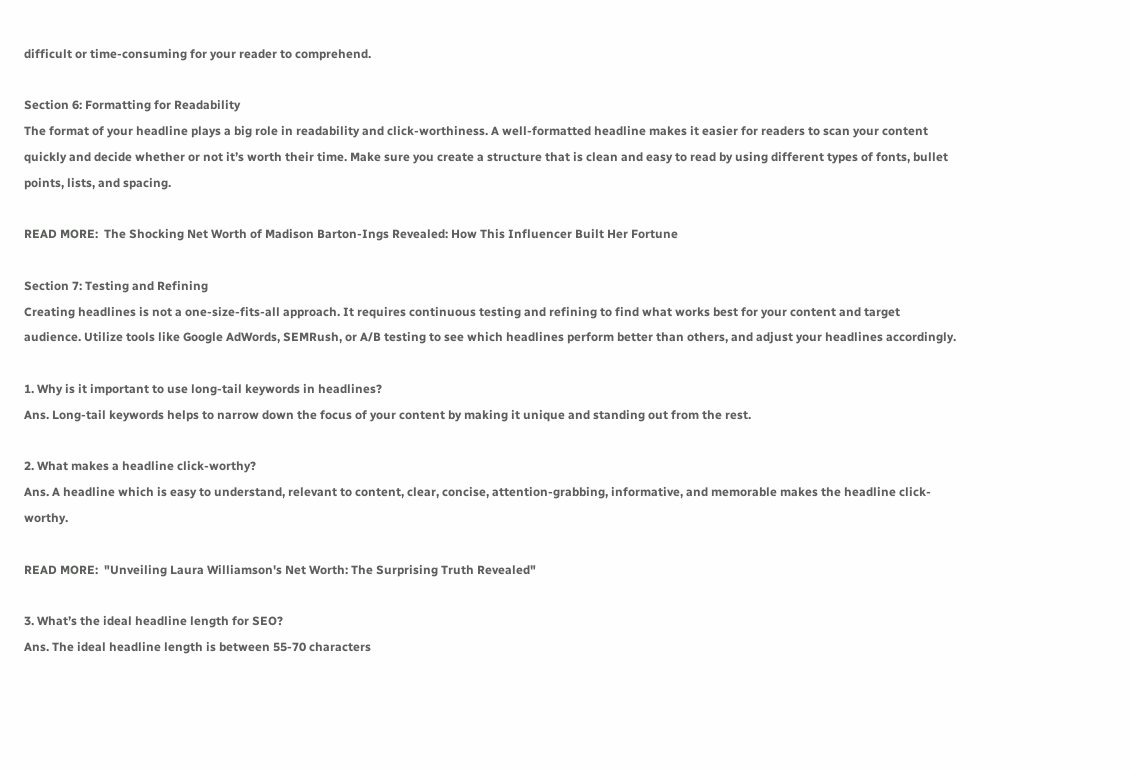difficult or time-consuming for your reader to comprehend.

Section 6: Formatting for Readability
The format of your headline plays a big role in readability and click-worthiness. A well-formatted headline makes it easier for readers to scan your content quickly and decide whether or not it’s worth their time. Make sure you create a structure that is clean and easy to read by using different types of fonts, bullet points, lists, and spacing.

READ MORE:  The Shocking Net Worth of Madison Barton-Ings Revealed: How This Influencer Built Her Fortune

Section 7: Testing and Refining
Creating headlines is not a one-size-fits-all approach. It requires continuous testing and refining to find what works best for your content and target audience. Utilize tools like Google AdWords, SEMRush, or A/B testing to see which headlines perform better than others, and adjust your headlines accordingly.

1. Why is it important to use long-tail keywords in headlines?
Ans. Long-tail keywords helps to narrow down the focus of your content by making it unique and standing out from the rest.

2. What makes a headline click-worthy?
Ans. A headline which is easy to understand, relevant to content, clear, concise, attention-grabbing, informative, and memorable makes the headline click-worthy.

READ MORE:  "Unveiling Laura Williamson's Net Worth: The Surprising Truth Revealed"

3. What’s the ideal headline length for SEO?
Ans. The ideal headline length is between 55-70 characters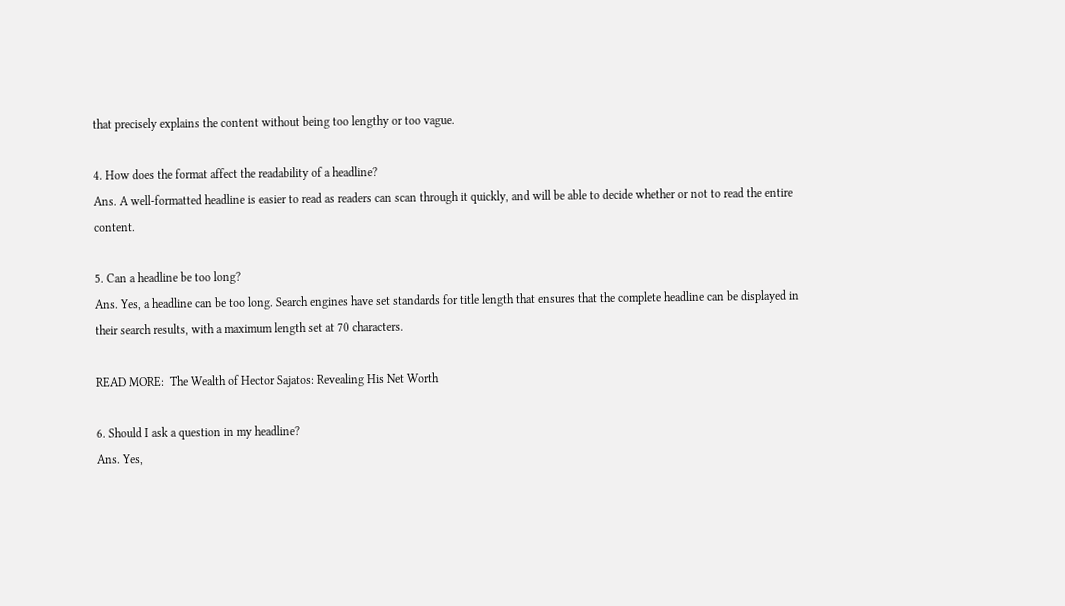that precisely explains the content without being too lengthy or too vague.

4. How does the format affect the readability of a headline?
Ans. A well-formatted headline is easier to read as readers can scan through it quickly, and will be able to decide whether or not to read the entire content.

5. Can a headline be too long?
Ans. Yes, a headline can be too long. Search engines have set standards for title length that ensures that the complete headline can be displayed in their search results, with a maximum length set at 70 characters.

READ MORE:  The Wealth of Hector Sajatos: Revealing His Net Worth

6. Should I ask a question in my headline?
Ans. Yes,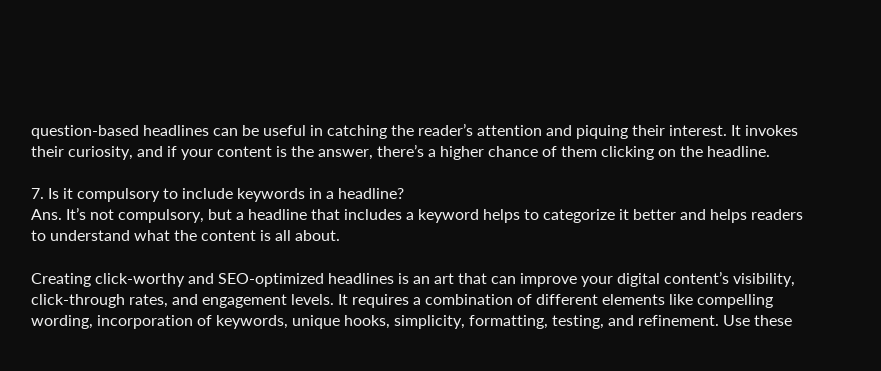question-based headlines can be useful in catching the reader’s attention and piquing their interest. It invokes their curiosity, and if your content is the answer, there’s a higher chance of them clicking on the headline.

7. Is it compulsory to include keywords in a headline?
Ans. It’s not compulsory, but a headline that includes a keyword helps to categorize it better and helps readers to understand what the content is all about.

Creating click-worthy and SEO-optimized headlines is an art that can improve your digital content’s visibility, click-through rates, and engagement levels. It requires a combination of different elements like compelling wording, incorporation of keywords, unique hooks, simplicity, formatting, testing, and refinement. Use these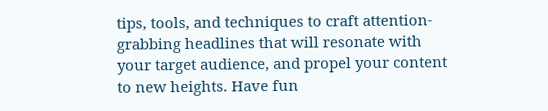tips, tools, and techniques to craft attention-grabbing headlines that will resonate with your target audience, and propel your content to new heights. Have fun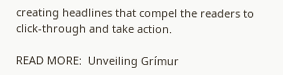creating headlines that compel the readers to click-through and take action.

READ MORE:  Unveiling Grímur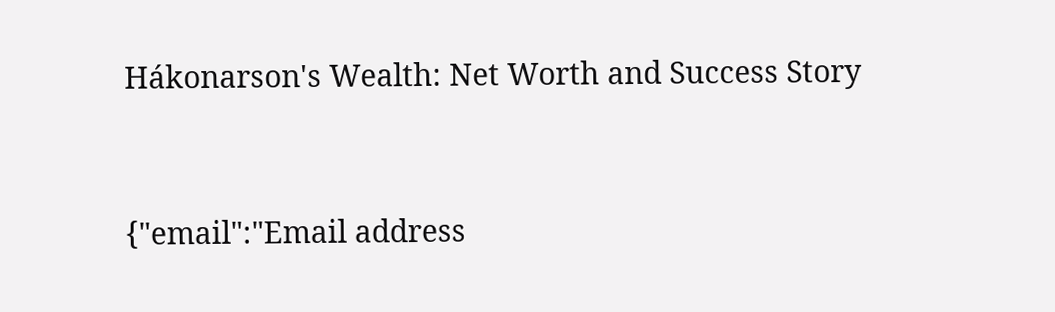Hákonarson's Wealth: Net Worth and Success Story


{"email":"Email address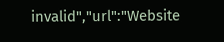invalid","url":"Website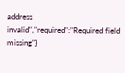address invalid","required":"Required field missing"}